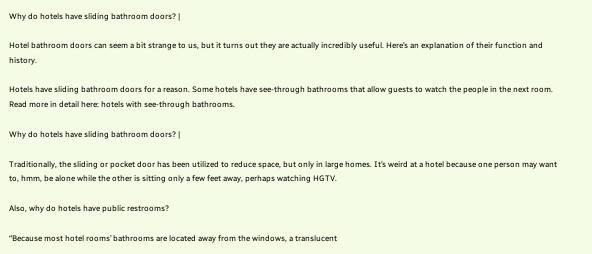Why do hotels have sliding bathroom doors? |

Hotel bathroom doors can seem a bit strange to us, but it turns out they are actually incredibly useful. Here’s an explanation of their function and history.

Hotels have sliding bathroom doors for a reason. Some hotels have see-through bathrooms that allow guests to watch the people in the next room. Read more in detail here: hotels with see-through bathrooms.

Why do hotels have sliding bathroom doors? |

Traditionally, the sliding or pocket door has been utilized to reduce space, but only in large homes. It’s weird at a hotel because one person may want to, hmm, be alone while the other is sitting only a few feet away, perhaps watching HGTV.

Also, why do hotels have public restrooms?

“Because most hotel rooms’ bathrooms are located away from the windows, a translucent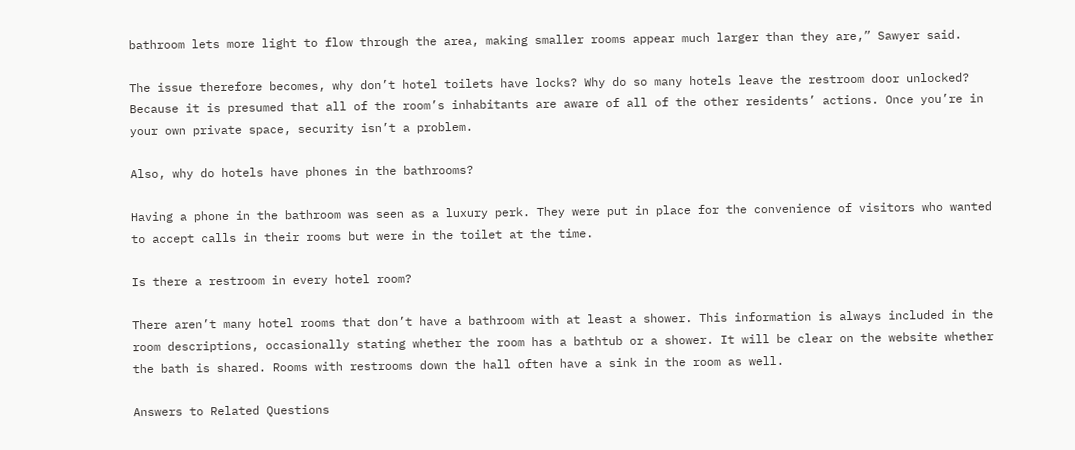bathroom lets more light to flow through the area, making smaller rooms appear much larger than they are,” Sawyer said.

The issue therefore becomes, why don’t hotel toilets have locks? Why do so many hotels leave the restroom door unlocked? Because it is presumed that all of the room’s inhabitants are aware of all of the other residents’ actions. Once you’re in your own private space, security isn’t a problem.

Also, why do hotels have phones in the bathrooms?

Having a phone in the bathroom was seen as a luxury perk. They were put in place for the convenience of visitors who wanted to accept calls in their rooms but were in the toilet at the time.

Is there a restroom in every hotel room?

There aren’t many hotel rooms that don’t have a bathroom with at least a shower. This information is always included in the room descriptions, occasionally stating whether the room has a bathtub or a shower. It will be clear on the website whether the bath is shared. Rooms with restrooms down the hall often have a sink in the room as well.

Answers to Related Questions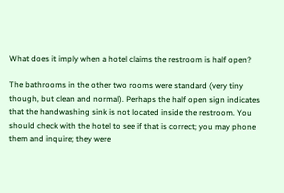What does it imply when a hotel claims the restroom is half open?

The bathrooms in the other two rooms were standard (very tiny though, but clean and normal). Perhaps the half open sign indicates that the handwashing sink is not located inside the restroom. You should check with the hotel to see if that is correct; you may phone them and inquire; they were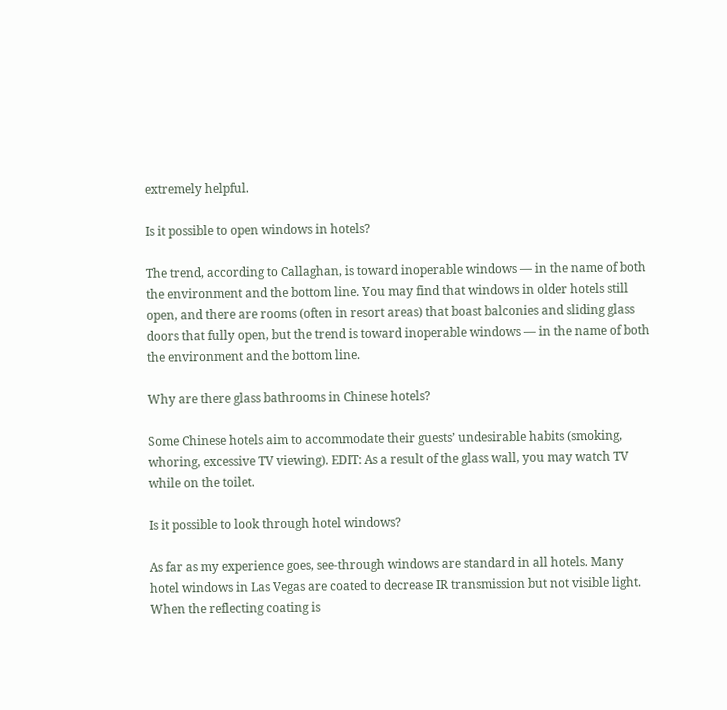extremely helpful.

Is it possible to open windows in hotels?

The trend, according to Callaghan, is toward inoperable windows — in the name of both the environment and the bottom line. You may find that windows in older hotels still open, and there are rooms (often in resort areas) that boast balconies and sliding glass doors that fully open, but the trend is toward inoperable windows — in the name of both the environment and the bottom line.

Why are there glass bathrooms in Chinese hotels?

Some Chinese hotels aim to accommodate their guests’ undesirable habits (smoking, whoring, excessive TV viewing). EDIT: As a result of the glass wall, you may watch TV while on the toilet.

Is it possible to look through hotel windows?

As far as my experience goes, see-through windows are standard in all hotels. Many hotel windows in Las Vegas are coated to decrease IR transmission but not visible light. When the reflecting coating is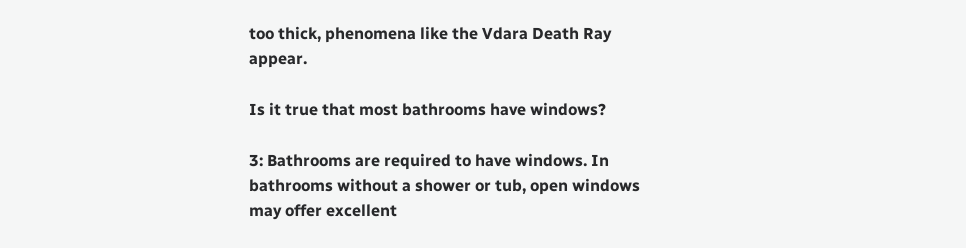too thick, phenomena like the Vdara Death Ray appear.

Is it true that most bathrooms have windows?

3: Bathrooms are required to have windows. In bathrooms without a shower or tub, open windows may offer excellent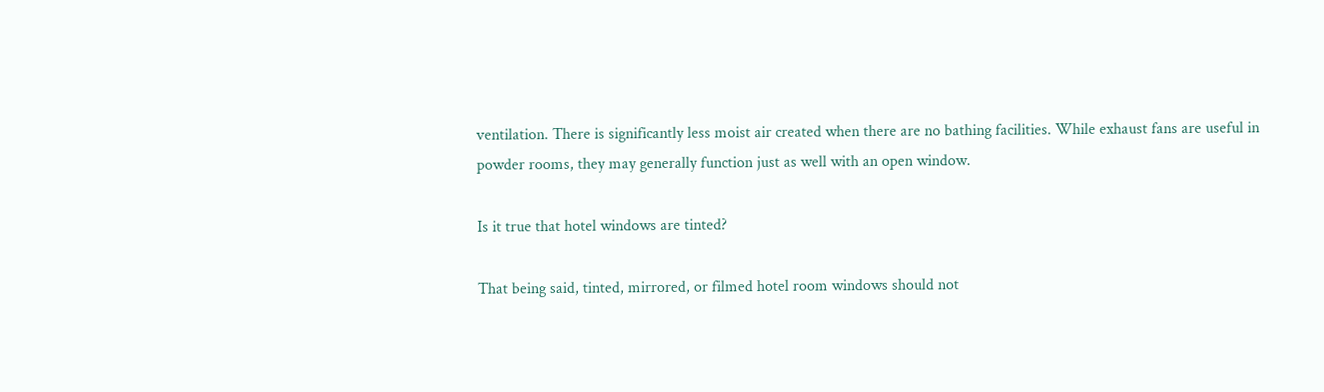ventilation. There is significantly less moist air created when there are no bathing facilities. While exhaust fans are useful in powder rooms, they may generally function just as well with an open window.

Is it true that hotel windows are tinted?

That being said, tinted, mirrored, or filmed hotel room windows should not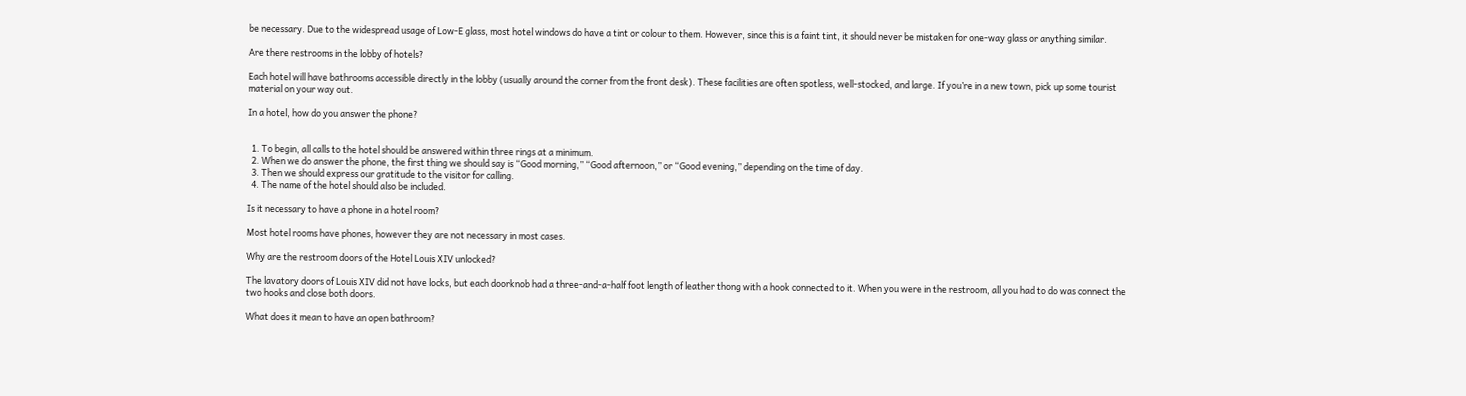be necessary. Due to the widespread usage of Low-E glass, most hotel windows do have a tint or colour to them. However, since this is a faint tint, it should never be mistaken for one-way glass or anything similar.

Are there restrooms in the lobby of hotels?

Each hotel will have bathrooms accessible directly in the lobby (usually around the corner from the front desk). These facilities are often spotless, well-stocked, and large. If you’re in a new town, pick up some tourist material on your way out.

In a hotel, how do you answer the phone?


  1. To begin, all calls to the hotel should be answered within three rings at a minimum.
  2. When we do answer the phone, the first thing we should say is “Good morning,” “Good afternoon,” or “Good evening,” depending on the time of day.
  3. Then we should express our gratitude to the visitor for calling.
  4. The name of the hotel should also be included.

Is it necessary to have a phone in a hotel room?

Most hotel rooms have phones, however they are not necessary in most cases.

Why are the restroom doors of the Hotel Louis XIV unlocked?

The lavatory doors of Louis XIV did not have locks, but each doorknob had a three-and-a-half foot length of leather thong with a hook connected to it. When you were in the restroom, all you had to do was connect the two hooks and close both doors.

What does it mean to have an open bathroom?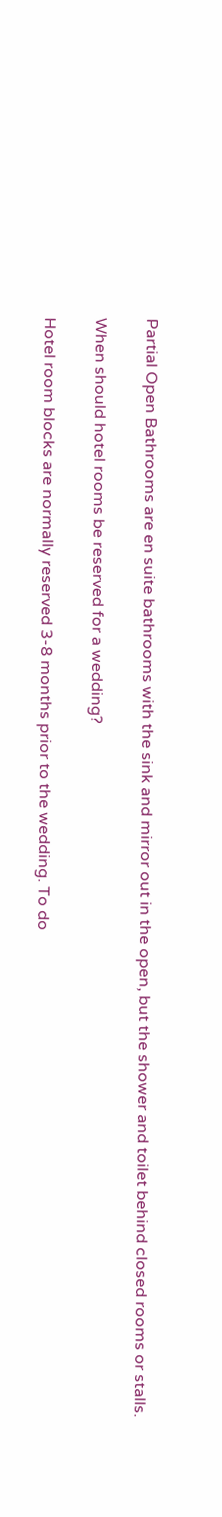Partial Open Bathrooms are en suite bathrooms with the sink and mirror out in the open, but the shower and toilet behind closed rooms or stalls.

When should hotel rooms be reserved for a wedding?

Hotel room blocks are normally reserved 3-8 months prior to the wedding. To do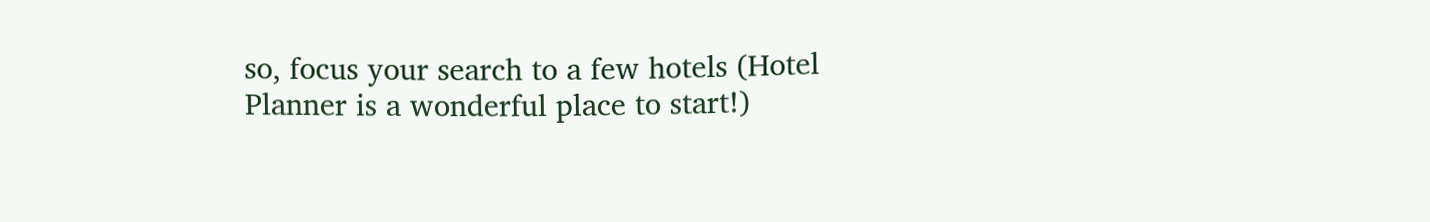so, focus your search to a few hotels (Hotel Planner is a wonderful place to start!)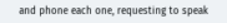and phone each one, requesting to speak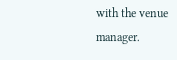with the venue manager.